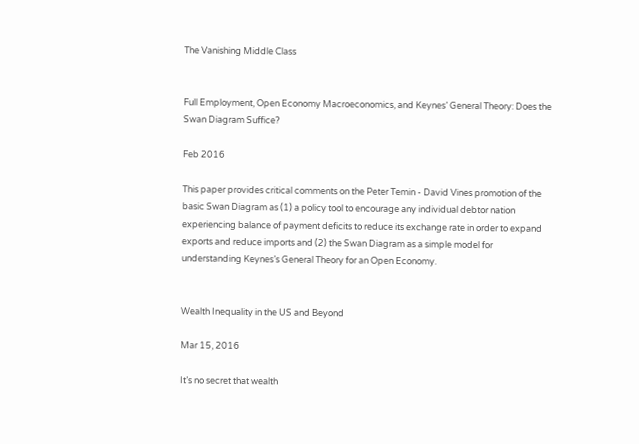The Vanishing Middle Class


Full Employment, Open Economy Macroeconomics, and Keynes’ General Theory: Does the Swan Diagram Suffice?

Feb 2016

This paper provides critical comments on the Peter Temin - David Vines promotion of the basic Swan Diagram as (1) a policy tool to encourage any individual debtor nation experiencing balance of payment deficits to reduce its exchange rate in order to expand exports and reduce imports and (2) the Swan Diagram as a simple model for understanding Keynes’s General Theory for an Open Economy.


Wealth Inequality in the US and Beyond

Mar 15, 2016

It’s no secret that wealth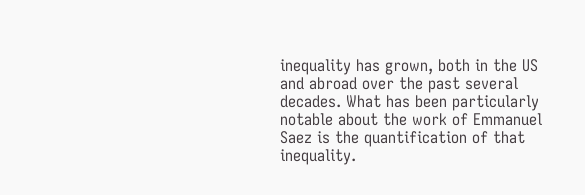inequality has grown, both in the US and abroad over the past several decades. What has been particularly notable about the work of Emmanuel Saez is the quantification of that inequality.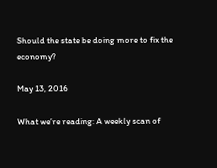Should the state be doing more to fix the economy?

May 13, 2016

What we’re reading: A weekly scan of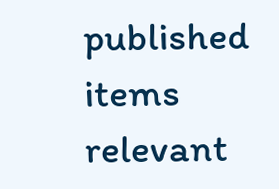published items relevant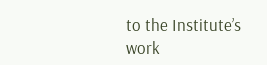to the Institute’s work